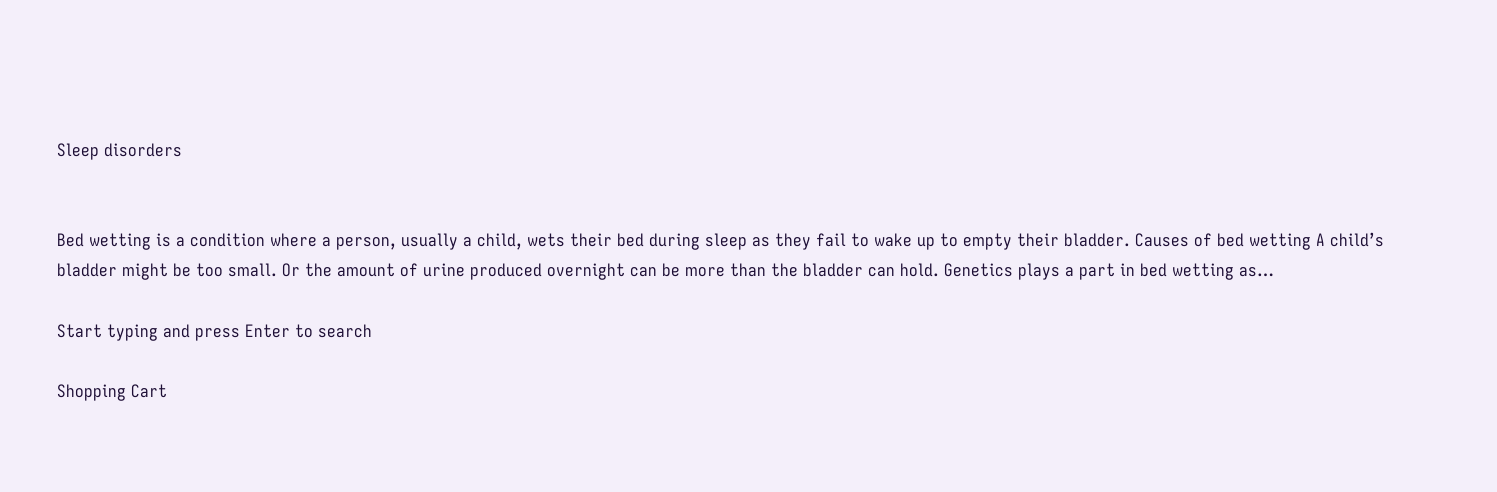Sleep disorders


Bed wetting is a condition where a person, usually a child, wets their bed during sleep as they fail to wake up to empty their bladder. Causes of bed wetting A child’s bladder might be too small. Or the amount of urine produced overnight can be more than the bladder can hold. Genetics plays a part in bed wetting as…

Start typing and press Enter to search

Shopping Cart